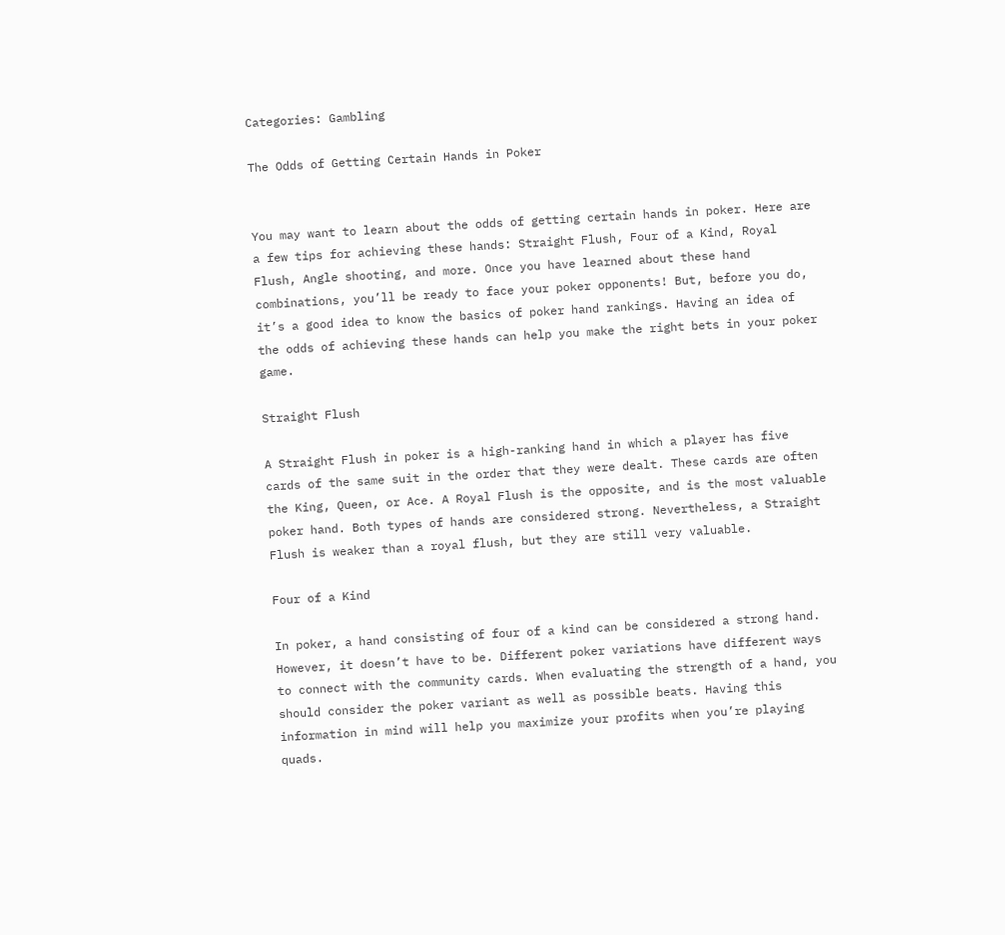Categories: Gambling

The Odds of Getting Certain Hands in Poker


You may want to learn about the odds of getting certain hands in poker. Here are a few tips for achieving these hands: Straight Flush, Four of a Kind, Royal Flush, Angle shooting, and more. Once you have learned about these hand combinations, you’ll be ready to face your poker opponents! But, before you do, it’s a good idea to know the basics of poker hand rankings. Having an idea of the odds of achieving these hands can help you make the right bets in your poker game.

Straight Flush

A Straight Flush in poker is a high-ranking hand in which a player has five cards of the same suit in the order that they were dealt. These cards are often the King, Queen, or Ace. A Royal Flush is the opposite, and is the most valuable poker hand. Both types of hands are considered strong. Nevertheless, a Straight Flush is weaker than a royal flush, but they are still very valuable.

Four of a Kind

In poker, a hand consisting of four of a kind can be considered a strong hand. However, it doesn’t have to be. Different poker variations have different ways to connect with the community cards. When evaluating the strength of a hand, you should consider the poker variant as well as possible beats. Having this information in mind will help you maximize your profits when you’re playing quads.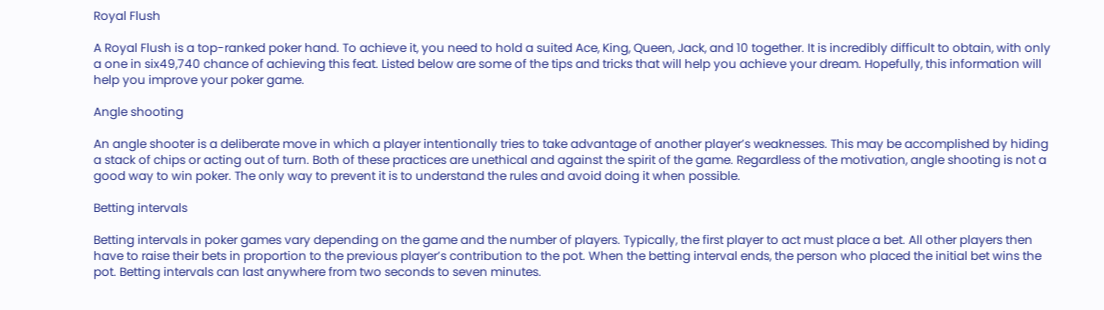Royal Flush

A Royal Flush is a top-ranked poker hand. To achieve it, you need to hold a suited Ace, King, Queen, Jack, and 10 together. It is incredibly difficult to obtain, with only a one in six49,740 chance of achieving this feat. Listed below are some of the tips and tricks that will help you achieve your dream. Hopefully, this information will help you improve your poker game.

Angle shooting

An angle shooter is a deliberate move in which a player intentionally tries to take advantage of another player’s weaknesses. This may be accomplished by hiding a stack of chips or acting out of turn. Both of these practices are unethical and against the spirit of the game. Regardless of the motivation, angle shooting is not a good way to win poker. The only way to prevent it is to understand the rules and avoid doing it when possible.

Betting intervals

Betting intervals in poker games vary depending on the game and the number of players. Typically, the first player to act must place a bet. All other players then have to raise their bets in proportion to the previous player’s contribution to the pot. When the betting interval ends, the person who placed the initial bet wins the pot. Betting intervals can last anywhere from two seconds to seven minutes.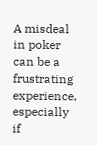A misdeal in poker can be a frustrating experience, especially if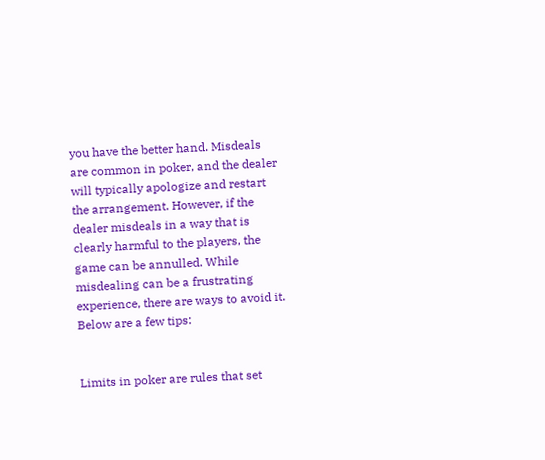you have the better hand. Misdeals are common in poker, and the dealer will typically apologize and restart the arrangement. However, if the dealer misdeals in a way that is clearly harmful to the players, the game can be annulled. While misdealing can be a frustrating experience, there are ways to avoid it. Below are a few tips:


Limits in poker are rules that set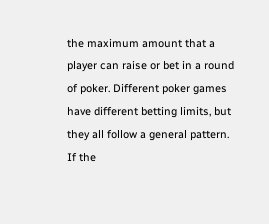the maximum amount that a player can raise or bet in a round of poker. Different poker games have different betting limits, but they all follow a general pattern. If the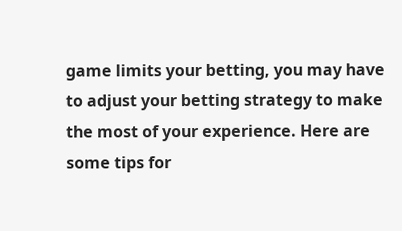game limits your betting, you may have to adjust your betting strategy to make the most of your experience. Here are some tips for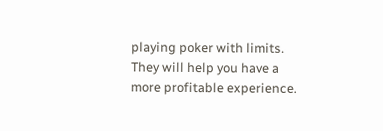playing poker with limits. They will help you have a more profitable experience.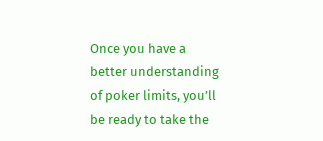Once you have a better understanding of poker limits, you’ll be ready to take the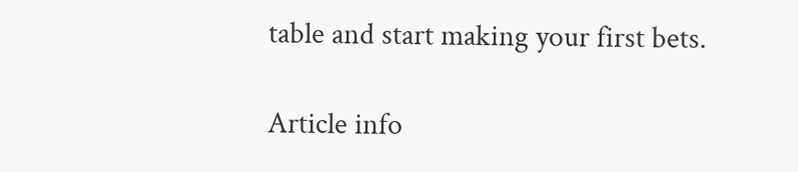table and start making your first bets.

Article info